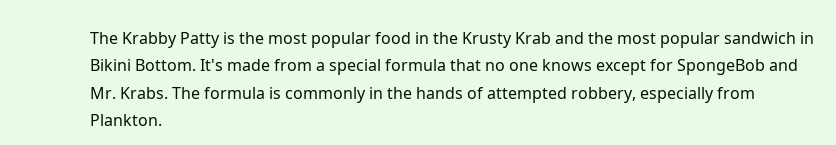The Krabby Patty is the most popular food in the Krusty Krab and the most popular sandwich in Bikini Bottom. It's made from a special formula that no one knows except for SpongeBob and Mr. Krabs. The formula is commonly in the hands of attempted robbery, especially from Plankton.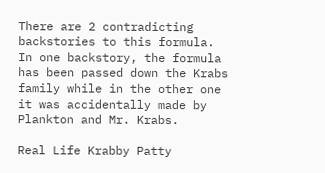There are 2 contradicting backstories to this formula. In one backstory, the formula has been passed down the Krabs family while in the other one it was accidentally made by Plankton and Mr. Krabs.

Real Life Krabby Patty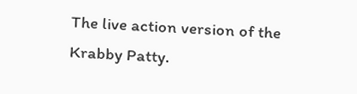The live action version of the Krabby Patty.